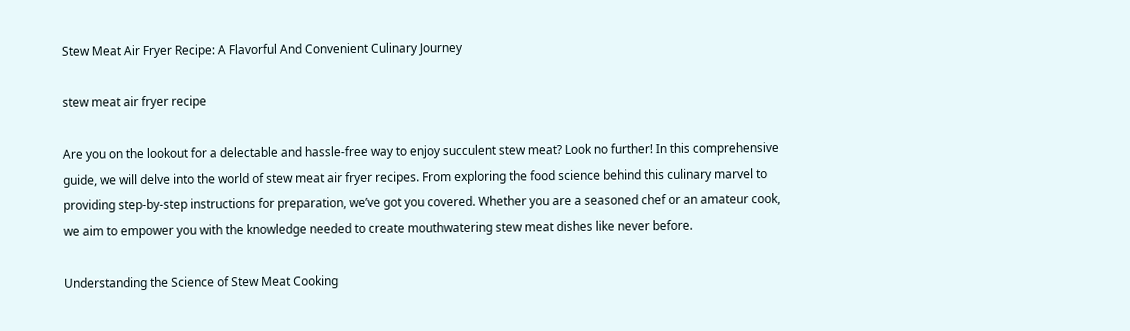Stew Meat Air Fryer Recipe: A Flavorful And Convenient Culinary Journey

stew meat air fryer recipe

Are you on the lookout for a delectable and hassle-free way to enjoy succulent stew meat? Look no further! In this comprehensive guide, we will delve into the world of stew meat air fryer recipes. From exploring the food science behind this culinary marvel to providing step-by-step instructions for preparation, we’ve got you covered. Whether you are a seasoned chef or an amateur cook, we aim to empower you with the knowledge needed to create mouthwatering stew meat dishes like never before.

Understanding the Science of Stew Meat Cooking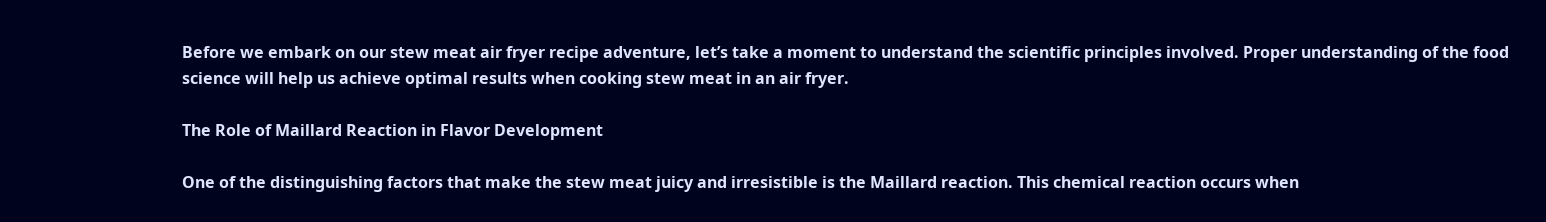Before we embark on our stew meat air fryer recipe adventure, let’s take a moment to understand the scientific principles involved. Proper understanding of the food science will help us achieve optimal results when cooking stew meat in an air fryer.

The Role of Maillard Reaction in Flavor Development

One of the distinguishing factors that make the stew meat juicy and irresistible is the Maillard reaction. This chemical reaction occurs when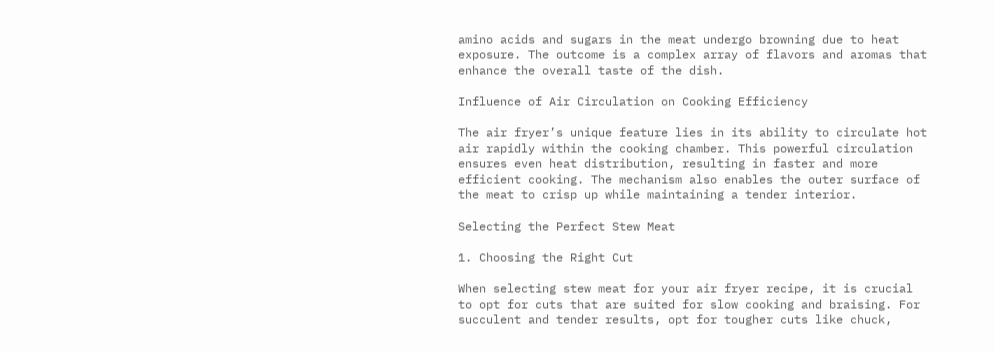amino acids and sugars in the meat undergo browning due to heat exposure. The outcome is a complex array of flavors and aromas that enhance the overall taste of the dish.

Influence of Air Circulation on Cooking Efficiency

The air fryer’s unique feature lies in its ability to circulate hot air rapidly within the cooking chamber. This powerful circulation ensures even heat distribution, resulting in faster and more efficient cooking. The mechanism also enables the outer surface of the meat to crisp up while maintaining a tender interior.

Selecting the Perfect Stew Meat

1. Choosing the Right Cut

When selecting stew meat for your air fryer recipe, it is crucial to opt for cuts that are suited for slow cooking and braising. For succulent and tender results, opt for tougher cuts like chuck,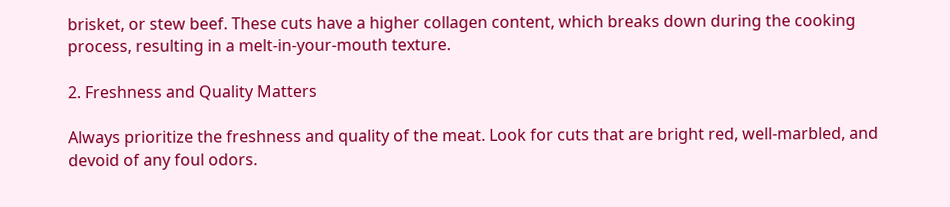brisket, or stew beef. These cuts have a higher collagen content, which breaks down during the cooking process, resulting in a melt-in-your-mouth texture.

2. Freshness and Quality Matters

Always prioritize the freshness and quality of the meat. Look for cuts that are bright red, well-marbled, and devoid of any foul odors.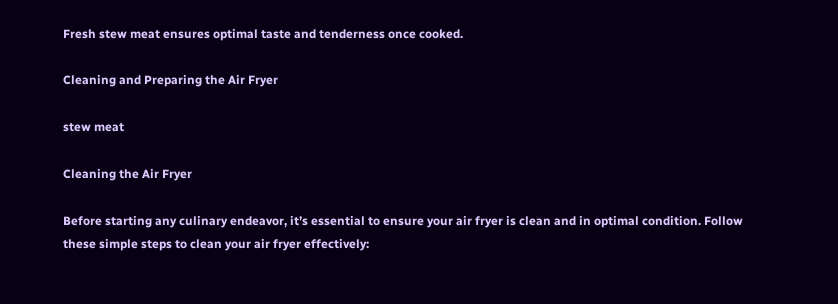Fresh stew meat ensures optimal taste and tenderness once cooked.

Cleaning and Preparing the Air Fryer

stew meat

Cleaning the Air Fryer

Before starting any culinary endeavor, it’s essential to ensure your air fryer is clean and in optimal condition. Follow these simple steps to clean your air fryer effectively: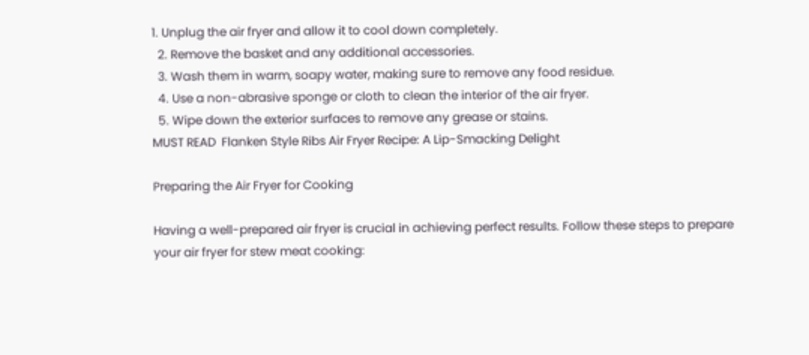1. Unplug the air fryer and allow it to cool down completely.
  2. Remove the basket and any additional accessories.
  3. Wash them in warm, soapy water, making sure to remove any food residue.
  4. Use a non-abrasive sponge or cloth to clean the interior of the air fryer.
  5. Wipe down the exterior surfaces to remove any grease or stains.
MUST READ  Flanken Style Ribs Air Fryer Recipe: A Lip-Smacking Delight

Preparing the Air Fryer for Cooking

Having a well-prepared air fryer is crucial in achieving perfect results. Follow these steps to prepare your air fryer for stew meat cooking: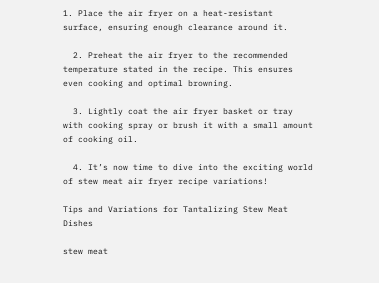1. Place the air fryer on a heat-resistant surface, ensuring enough clearance around it.

  2. Preheat the air fryer to the recommended temperature stated in the recipe. This ensures even cooking and optimal browning.

  3. Lightly coat the air fryer basket or tray with cooking spray or brush it with a small amount of cooking oil.

  4. It’s now time to dive into the exciting world of stew meat air fryer recipe variations!

Tips and Variations for Tantalizing Stew Meat Dishes

stew meat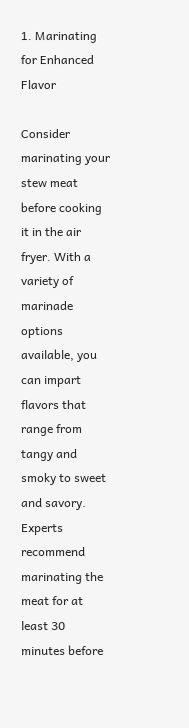1. Marinating for Enhanced Flavor

Consider marinating your stew meat before cooking it in the air fryer. With a variety of marinade options available, you can impart flavors that range from tangy and smoky to sweet and savory. Experts recommend marinating the meat for at least 30 minutes before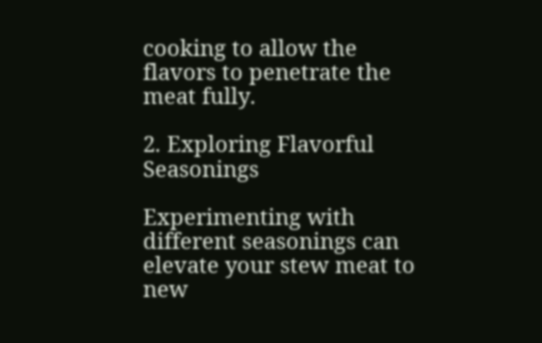cooking to allow the flavors to penetrate the meat fully.

2. Exploring Flavorful Seasonings

Experimenting with different seasonings can elevate your stew meat to new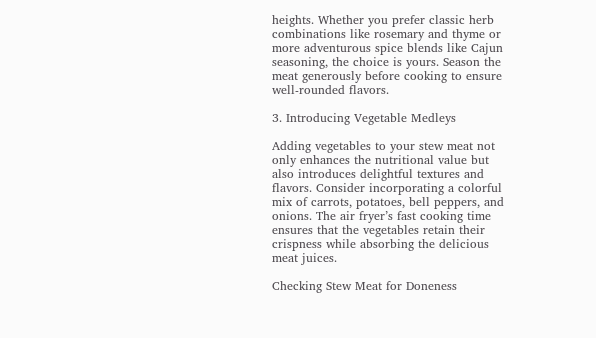heights. Whether you prefer classic herb combinations like rosemary and thyme or more adventurous spice blends like Cajun seasoning, the choice is yours. Season the meat generously before cooking to ensure well-rounded flavors.

3. Introducing Vegetable Medleys

Adding vegetables to your stew meat not only enhances the nutritional value but also introduces delightful textures and flavors. Consider incorporating a colorful mix of carrots, potatoes, bell peppers, and onions. The air fryer’s fast cooking time ensures that the vegetables retain their crispness while absorbing the delicious meat juices.

Checking Stew Meat for Doneness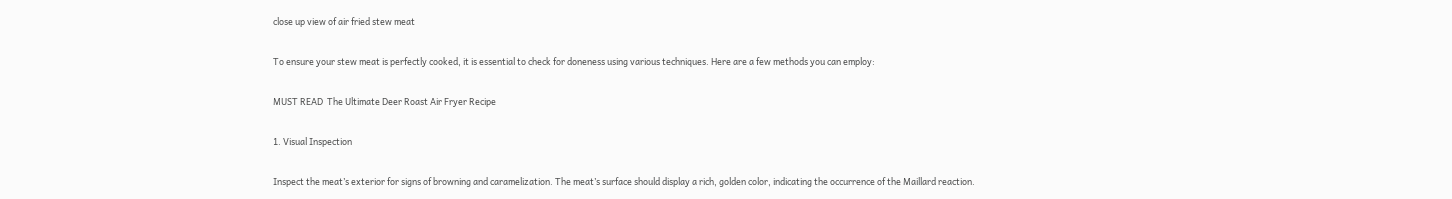close up view of air fried stew meat

To ensure your stew meat is perfectly cooked, it is essential to check for doneness using various techniques. Here are a few methods you can employ:

MUST READ  The Ultimate Deer Roast Air Fryer Recipe

1. Visual Inspection

Inspect the meat’s exterior for signs of browning and caramelization. The meat’s surface should display a rich, golden color, indicating the occurrence of the Maillard reaction.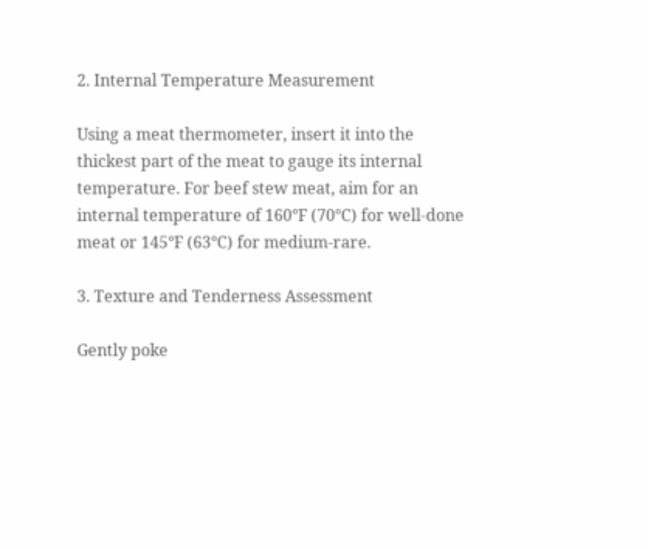2. Internal Temperature Measurement

Using a meat thermometer, insert it into the thickest part of the meat to gauge its internal temperature. For beef stew meat, aim for an internal temperature of 160°F (70°C) for well-done meat or 145°F (63°C) for medium-rare.

3. Texture and Tenderness Assessment

Gently poke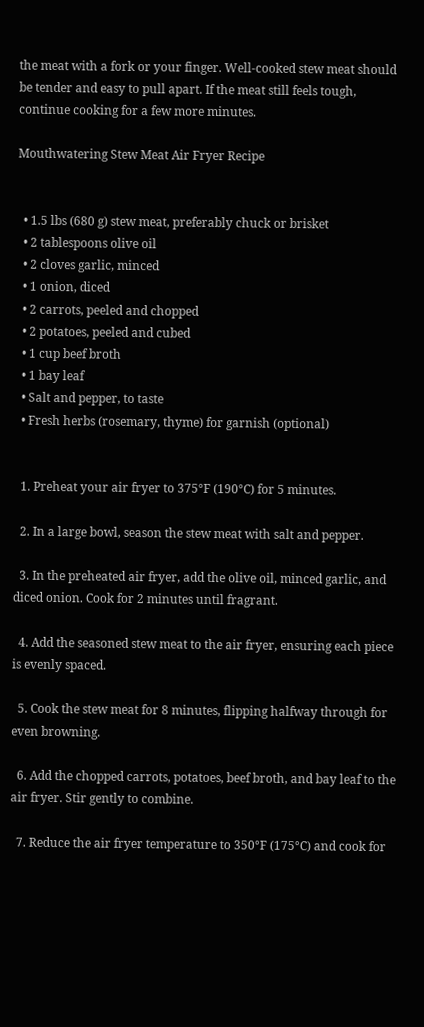the meat with a fork or your finger. Well-cooked stew meat should be tender and easy to pull apart. If the meat still feels tough, continue cooking for a few more minutes.

Mouthwatering Stew Meat Air Fryer Recipe


  • 1.5 lbs (680 g) stew meat, preferably chuck or brisket
  • 2 tablespoons olive oil
  • 2 cloves garlic, minced
  • 1 onion, diced
  • 2 carrots, peeled and chopped
  • 2 potatoes, peeled and cubed
  • 1 cup beef broth
  • 1 bay leaf
  • Salt and pepper, to taste
  • Fresh herbs (rosemary, thyme) for garnish (optional)


  1. Preheat your air fryer to 375°F (190°C) for 5 minutes.

  2. In a large bowl, season the stew meat with salt and pepper.

  3. In the preheated air fryer, add the olive oil, minced garlic, and diced onion. Cook for 2 minutes until fragrant.

  4. Add the seasoned stew meat to the air fryer, ensuring each piece is evenly spaced.

  5. Cook the stew meat for 8 minutes, flipping halfway through for even browning.

  6. Add the chopped carrots, potatoes, beef broth, and bay leaf to the air fryer. Stir gently to combine.

  7. Reduce the air fryer temperature to 350°F (175°C) and cook for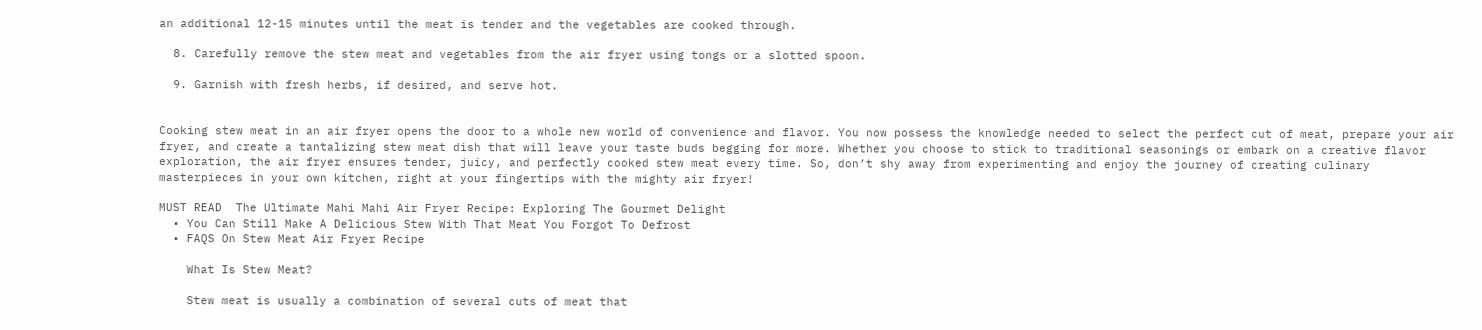an additional 12-15 minutes until the meat is tender and the vegetables are cooked through.

  8. Carefully remove the stew meat and vegetables from the air fryer using tongs or a slotted spoon.

  9. Garnish with fresh herbs, if desired, and serve hot.


Cooking stew meat in an air fryer opens the door to a whole new world of convenience and flavor. You now possess the knowledge needed to select the perfect cut of meat, prepare your air fryer, and create a tantalizing stew meat dish that will leave your taste buds begging for more. Whether you choose to stick to traditional seasonings or embark on a creative flavor exploration, the air fryer ensures tender, juicy, and perfectly cooked stew meat every time. So, don’t shy away from experimenting and enjoy the journey of creating culinary masterpieces in your own kitchen, right at your fingertips with the mighty air fryer!

MUST READ  The Ultimate Mahi Mahi Air Fryer Recipe: Exploring The Gourmet Delight
  • You Can Still Make A Delicious Stew With That Meat You Forgot To Defrost
  • FAQS On Stew Meat Air Fryer Recipe

    What Is Stew Meat?

    Stew meat is usually a combination of several cuts of meat that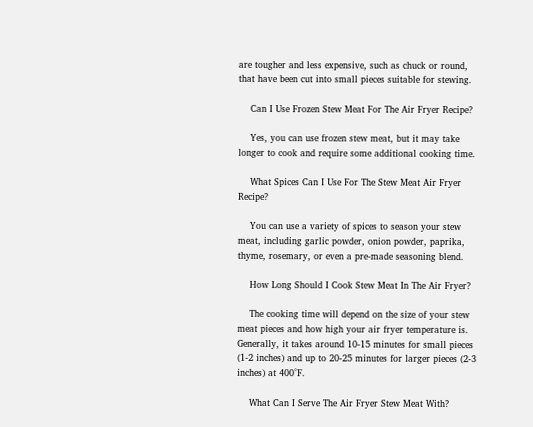are tougher and less expensive, such as chuck or round, that have been cut into small pieces suitable for stewing.

    Can I Use Frozen Stew Meat For The Air Fryer Recipe?

    Yes, you can use frozen stew meat, but it may take longer to cook and require some additional cooking time.

    What Spices Can I Use For The Stew Meat Air Fryer Recipe?

    You can use a variety of spices to season your stew meat, including garlic powder, onion powder, paprika, thyme, rosemary, or even a pre-made seasoning blend.

    How Long Should I Cook Stew Meat In The Air Fryer?

    The cooking time will depend on the size of your stew meat pieces and how high your air fryer temperature is. Generally, it takes around 10-15 minutes for small pieces (1-2 inches) and up to 20-25 minutes for larger pieces (2-3 inches) at 400°F.

    What Can I Serve The Air Fryer Stew Meat With?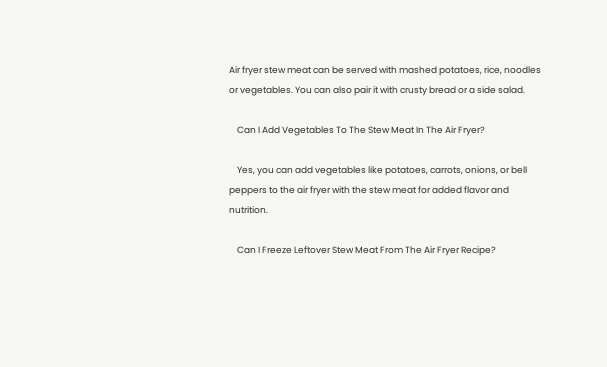Air fryer stew meat can be served with mashed potatoes, rice, noodles or vegetables. You can also pair it with crusty bread or a side salad.

    Can I Add Vegetables To The Stew Meat In The Air Fryer?

    Yes, you can add vegetables like potatoes, carrots, onions, or bell peppers to the air fryer with the stew meat for added flavor and nutrition.

    Can I Freeze Leftover Stew Meat From The Air Fryer Recipe?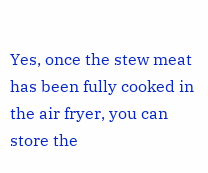Yes, once the stew meat has been fully cooked in the air fryer, you can store the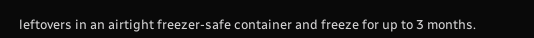leftovers in an airtight freezer-safe container and freeze for up to 3 months.